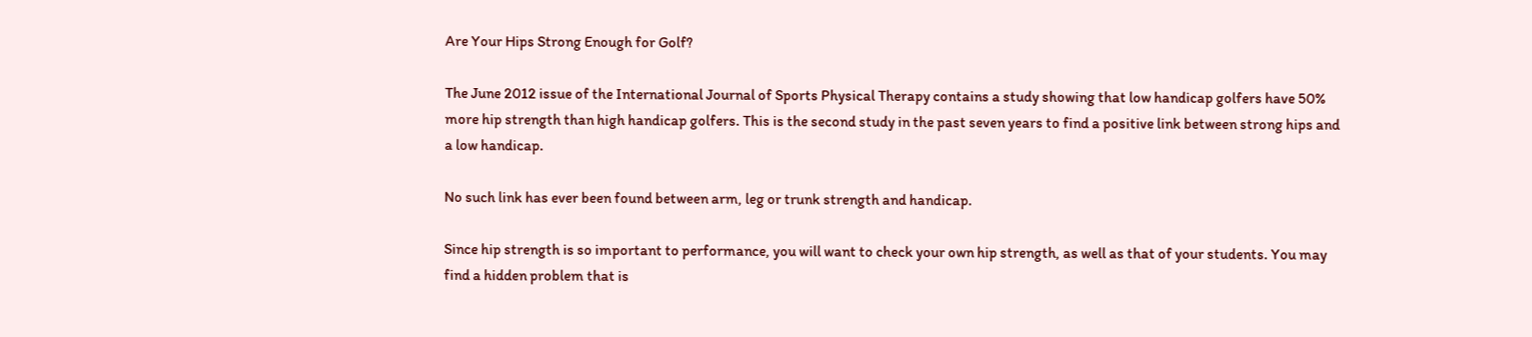Are Your Hips Strong Enough for Golf?

The June 2012 issue of the International Journal of Sports Physical Therapy contains a study showing that low handicap golfers have 50% more hip strength than high handicap golfers. This is the second study in the past seven years to find a positive link between strong hips and a low handicap.

No such link has ever been found between arm, leg or trunk strength and handicap.

Since hip strength is so important to performance, you will want to check your own hip strength, as well as that of your students. You may find a hidden problem that is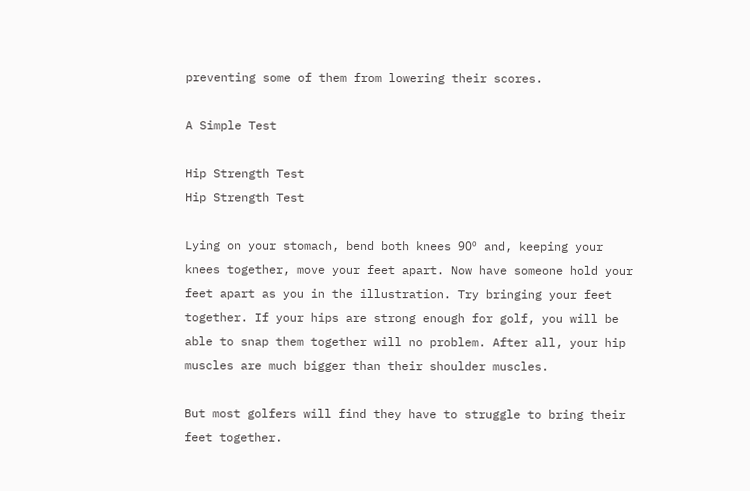preventing some of them from lowering their scores.

A Simple Test

Hip Strength Test
Hip Strength Test

Lying on your stomach, bend both knees 90º and, keeping your knees together, move your feet apart. Now have someone hold your feet apart as you in the illustration. Try bringing your feet together. If your hips are strong enough for golf, you will be able to snap them together will no problem. After all, your hip muscles are much bigger than their shoulder muscles.

But most golfers will find they have to struggle to bring their feet together.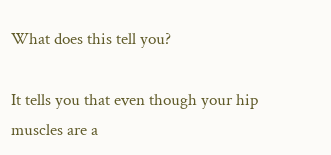What does this tell you?

It tells you that even though your hip muscles are a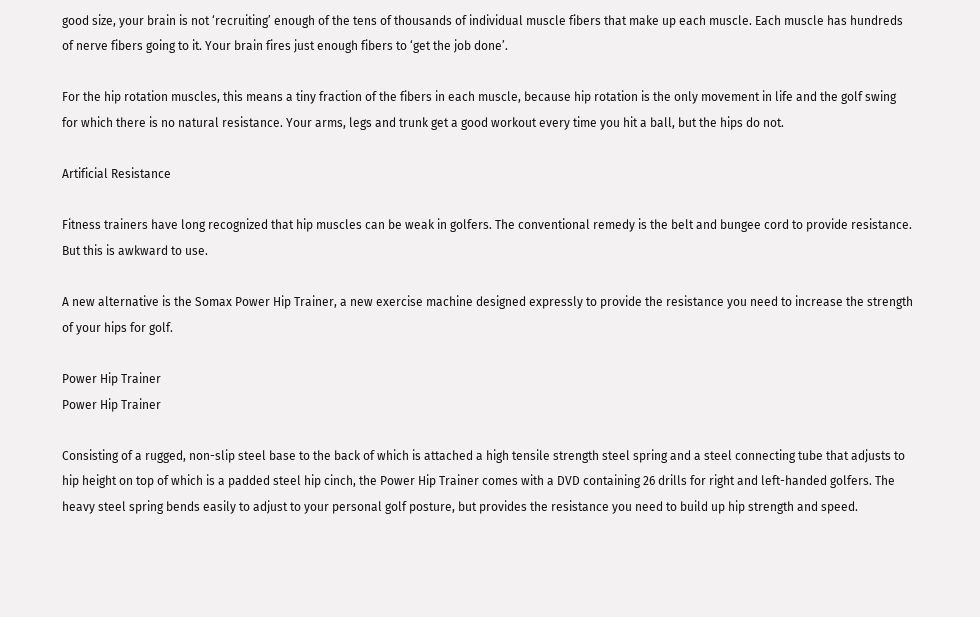good size, your brain is not ‘recruiting’ enough of the tens of thousands of individual muscle fibers that make up each muscle. Each muscle has hundreds of nerve fibers going to it. Your brain fires just enough fibers to ‘get the job done’.

For the hip rotation muscles, this means a tiny fraction of the fibers in each muscle, because hip rotation is the only movement in life and the golf swing for which there is no natural resistance. Your arms, legs and trunk get a good workout every time you hit a ball, but the hips do not.

Artificial Resistance

Fitness trainers have long recognized that hip muscles can be weak in golfers. The conventional remedy is the belt and bungee cord to provide resistance. But this is awkward to use.

A new alternative is the Somax Power Hip Trainer, a new exercise machine designed expressly to provide the resistance you need to increase the strength of your hips for golf.

Power Hip Trainer
Power Hip Trainer

Consisting of a rugged, non-slip steel base to the back of which is attached a high tensile strength steel spring and a steel connecting tube that adjusts to hip height on top of which is a padded steel hip cinch, the Power Hip Trainer comes with a DVD containing 26 drills for right and left-handed golfers. The heavy steel spring bends easily to adjust to your personal golf posture, but provides the resistance you need to build up hip strength and speed.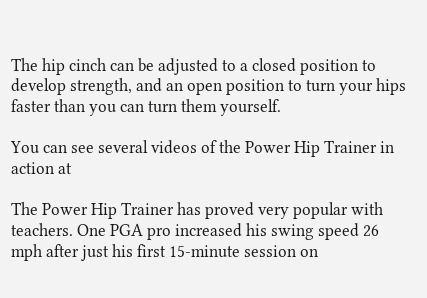The hip cinch can be adjusted to a closed position to develop strength, and an open position to turn your hips faster than you can turn them yourself.

You can see several videos of the Power Hip Trainer in action at

The Power Hip Trainer has proved very popular with teachers. One PGA pro increased his swing speed 26 mph after just his first 15-minute session on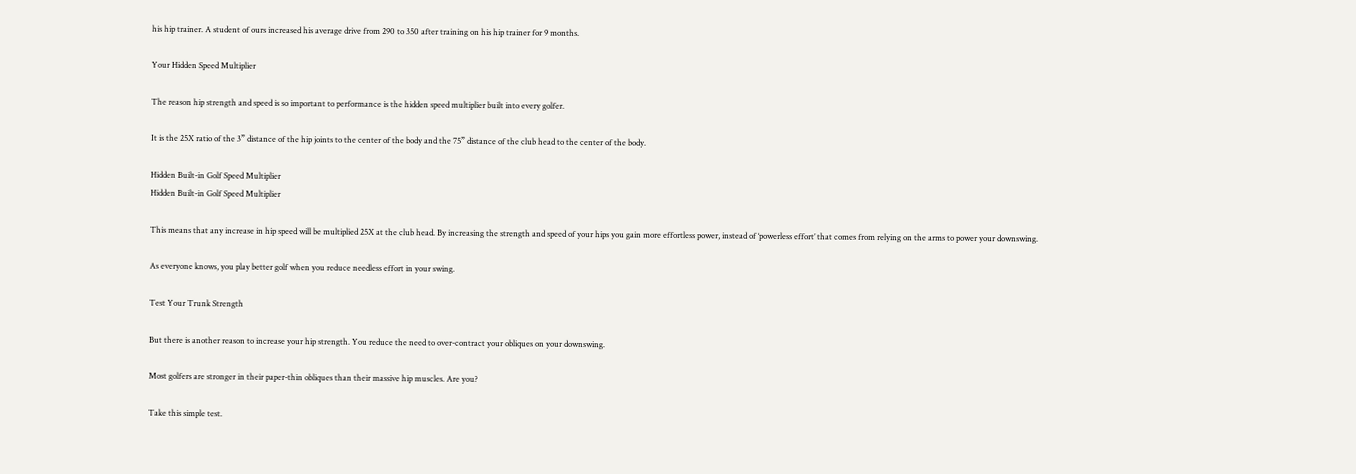his hip trainer. A student of ours increased his average drive from 290 to 350 after training on his hip trainer for 9 months.

Your Hidden Speed Multiplier

The reason hip strength and speed is so important to performance is the hidden speed multiplier built into every golfer.

It is the 25X ratio of the 3” distance of the hip joints to the center of the body and the 75” distance of the club head to the center of the body.

Hidden Built-in Golf Speed Multiplier
Hidden Built-in Golf Speed Multiplier

This means that any increase in hip speed will be multiplied 25X at the club head. By increasing the strength and speed of your hips you gain more effortless power, instead of ‘powerless effort’ that comes from relying on the arms to power your downswing.

As everyone knows, you play better golf when you reduce needless effort in your swing.

Test Your Trunk Strength

But there is another reason to increase your hip strength. You reduce the need to over-contract your obliques on your downswing.

Most golfers are stronger in their paper-thin obliques than their massive hip muscles. Are you?

Take this simple test.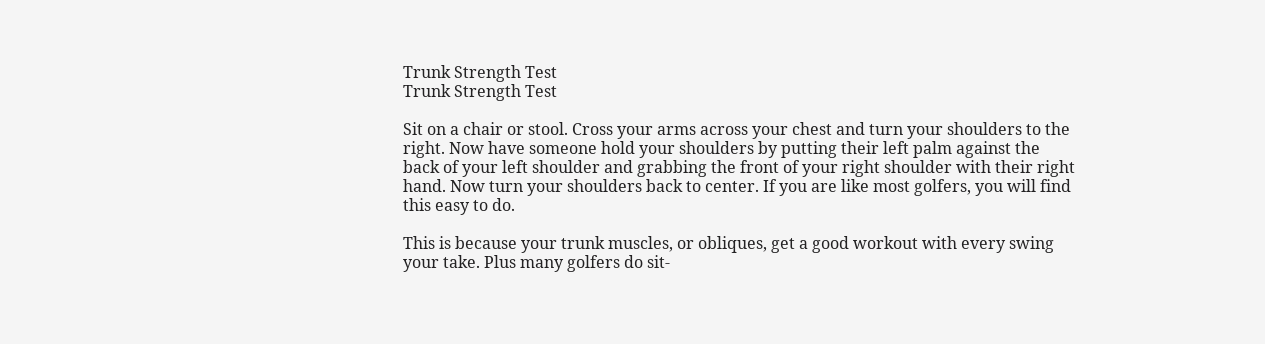Trunk Strength Test
Trunk Strength Test

Sit on a chair or stool. Cross your arms across your chest and turn your shoulders to the right. Now have someone hold your shoulders by putting their left palm against the back of your left shoulder and grabbing the front of your right shoulder with their right hand. Now turn your shoulders back to center. If you are like most golfers, you will find this easy to do.

This is because your trunk muscles, or obliques, get a good workout with every swing your take. Plus many golfers do sit-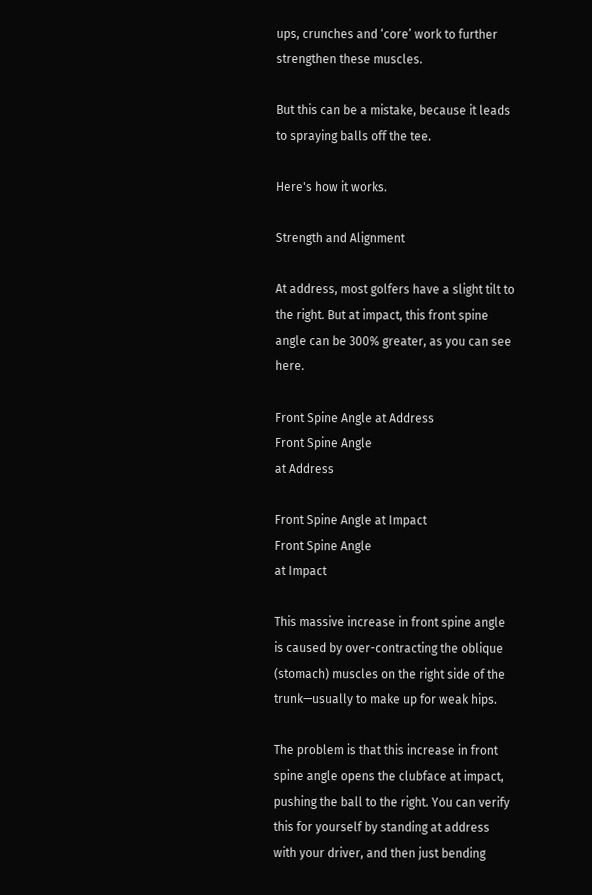ups, crunches and ‘core’ work to further strengthen these muscles.

But this can be a mistake, because it leads to spraying balls off the tee.

Here's how it works.

Strength and Alignment

At address, most golfers have a slight tilt to the right. But at impact, this front spine angle can be 300% greater, as you can see here.

Front Spine Angle at Address
Front Spine Angle
at Address

Front Spine Angle at Impact
Front Spine Angle
at Impact

This massive increase in front spine angle is caused by over-contracting the oblique (stomach) muscles on the right side of the trunk—usually to make up for weak hips.

The problem is that this increase in front spine angle opens the clubface at impact, pushing the ball to the right. You can verify this for yourself by standing at address with your driver, and then just bending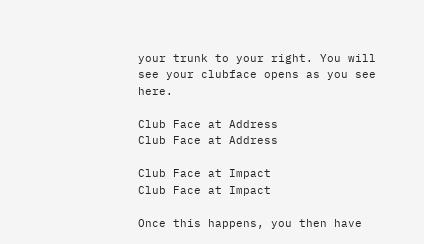your trunk to your right. You will see your clubface opens as you see here.

Club Face at Address
Club Face at Address

Club Face at Impact
Club Face at Impact

Once this happens, you then have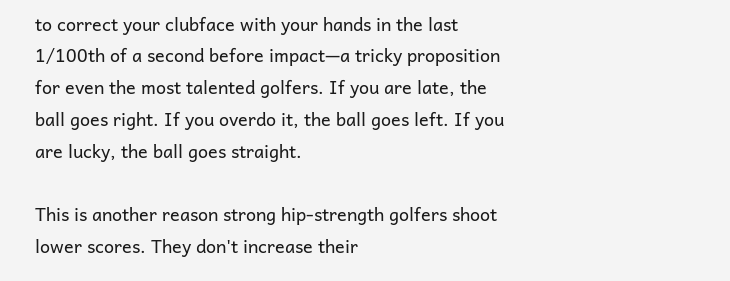to correct your clubface with your hands in the last 1/100th of a second before impact—a tricky proposition for even the most talented golfers. If you are late, the ball goes right. If you overdo it, the ball goes left. If you are lucky, the ball goes straight.

This is another reason strong hip-strength golfers shoot lower scores. They don't increase their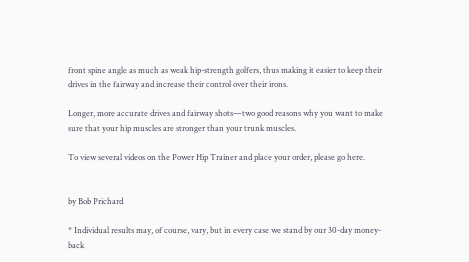front spine angle as much as weak hip-strength golfers, thus making it easier to keep their drives in the fairway and increase their control over their irons.

Longer, more accurate drives and fairway shots—two good reasons why you want to make sure that your hip muscles are stronger than your trunk muscles.

To view several videos on the Power Hip Trainer and place your order, please go here.


by Bob Prichard

* Individual results may, of course, vary, but in every case we stand by our 30-day money-back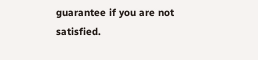guarantee if you are not satisfied.